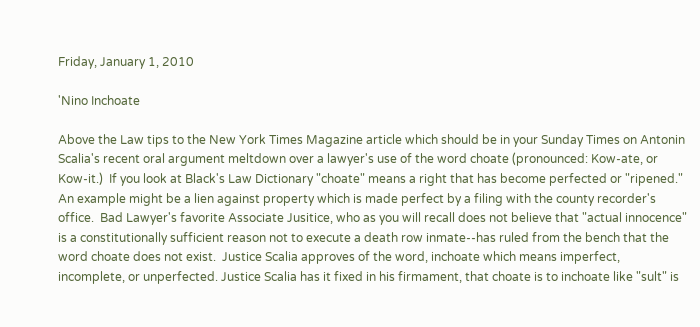Friday, January 1, 2010

'Nino Inchoate

Above the Law tips to the New York Times Magazine article which should be in your Sunday Times on Antonin Scalia's recent oral argument meltdown over a lawyer's use of the word choate (pronounced: Kow-ate, or Kow-it.)  If you look at Black's Law Dictionary "choate" means a right that has become perfected or "ripened."  An example might be a lien against property which is made perfect by a filing with the county recorder's office.  Bad Lawyer's favorite Associate Jusitice, who as you will recall does not believe that "actual innocence" is a constitutionally sufficient reason not to execute a death row inmate--has ruled from the bench that the word choate does not exist.  Justice Scalia approves of the word, inchoate which means imperfect, incomplete, or unperfected. Justice Scalia has it fixed in his firmament, that choate is to inchoate like "sult" is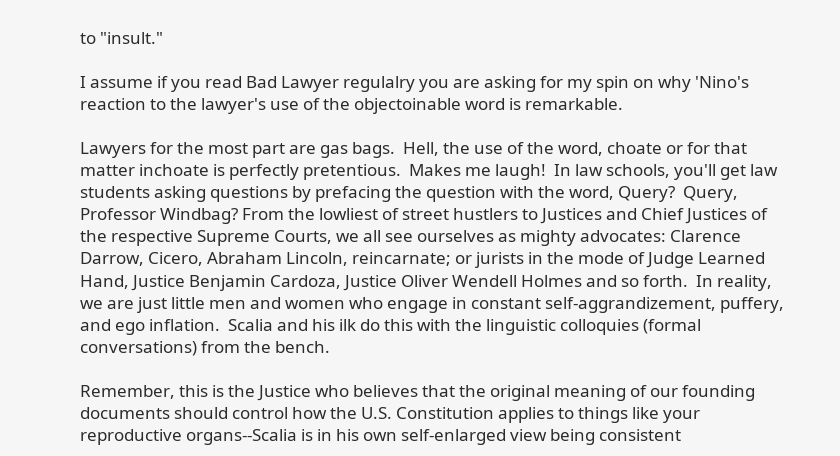to "insult."

I assume if you read Bad Lawyer regulalry you are asking for my spin on why 'Nino's reaction to the lawyer's use of the objectoinable word is remarkable.

Lawyers for the most part are gas bags.  Hell, the use of the word, choate or for that matter inchoate is perfectly pretentious.  Makes me laugh!  In law schools, you'll get law students asking questions by prefacing the question with the word, Query?  Query, Professor Windbag? From the lowliest of street hustlers to Justices and Chief Justices of the respective Supreme Courts, we all see ourselves as mighty advocates: Clarence Darrow, Cicero, Abraham Lincoln, reincarnate; or jurists in the mode of Judge Learned Hand, Justice Benjamin Cardoza, Justice Oliver Wendell Holmes and so forth.  In reality, we are just little men and women who engage in constant self-aggrandizement, puffery, and ego inflation.  Scalia and his ilk do this with the linguistic colloquies (formal conversations) from the bench.

Remember, this is the Justice who believes that the original meaning of our founding documents should control how the U.S. Constitution applies to things like your reproductive organs--Scalia is in his own self-enlarged view being consistent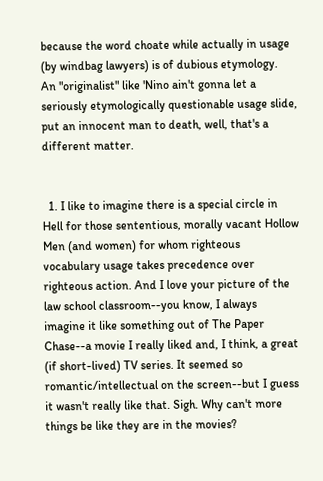because the word choate while actually in usage (by windbag lawyers) is of dubious etymology.  An "originalist" like 'Nino ain't gonna let a seriously etymologically questionable usage slide, put an innocent man to death, well, that's a different matter.


  1. I like to imagine there is a special circle in Hell for those sententious, morally vacant Hollow Men (and women) for whom righteous vocabulary usage takes precedence over righteous action. And I love your picture of the law school classroom--you know, I always imagine it like something out of The Paper Chase--a movie I really liked and, I think, a great (if short-lived) TV series. It seemed so romantic/intellectual on the screen--but I guess it wasn't really like that. Sigh. Why can't more things be like they are in the movies?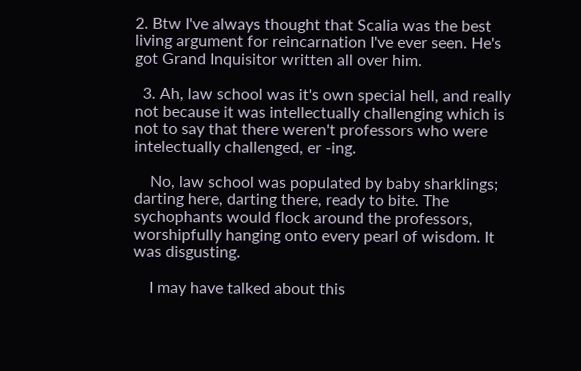2. Btw I've always thought that Scalia was the best living argument for reincarnation I've ever seen. He's got Grand Inquisitor written all over him.

  3. Ah, law school was it's own special hell, and really not because it was intellectually challenging which is not to say that there weren't professors who were intelectually challenged, er -ing.

    No, law school was populated by baby sharklings; darting here, darting there, ready to bite. The sychophants would flock around the professors, worshipfully hanging onto every pearl of wisdom. It was disgusting.

    I may have talked about this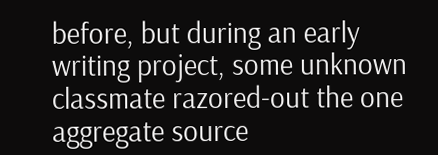before, but during an early writing project, some unknown classmate razored-out the one aggregate source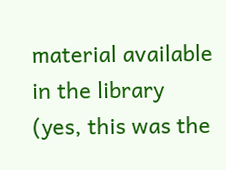material available in the library (yes, this was the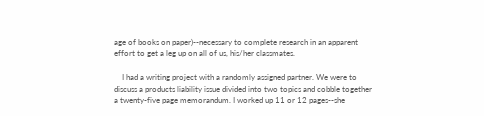age of books on paper)--necessary to complete research in an apparent effort to get a leg up on all of us, his/her classmates.

    I had a writing project with a randomly assigned partner. We were to discuss a products liability issue divided into two topics and cobble together a twenty-five page memorandum. I worked up 11 or 12 pages--she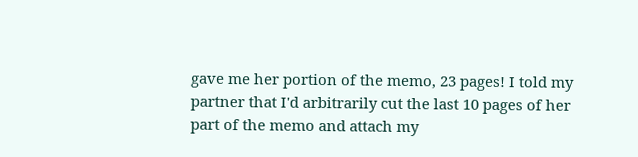gave me her portion of the memo, 23 pages! I told my partner that I'd arbitrarily cut the last 10 pages of her part of the memo and attach my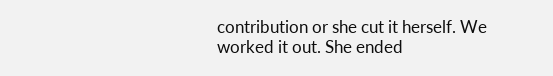contribution or she cut it herself. We worked it out. She ended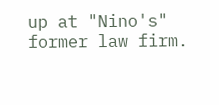up at "Nino's" former law firm.